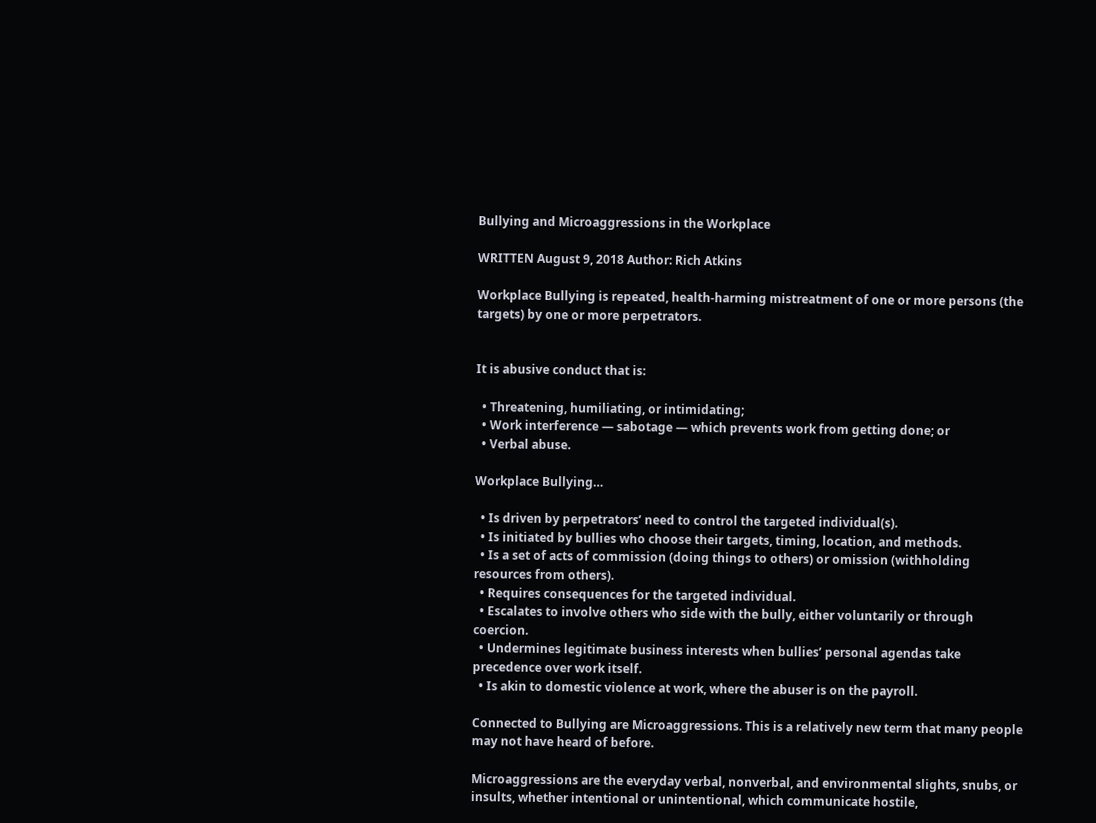Bullying and Microaggressions in the Workplace

WRITTEN August 9, 2018 Author: Rich Atkins

Workplace Bullying is repeated, health-harming mistreatment of one or more persons (the targets) by one or more perpetrators.


It is abusive conduct that is:

  • Threatening, humiliating, or intimidating;
  • Work interference — sabotage — which prevents work from getting done; or
  • Verbal abuse.

Workplace Bullying…

  • Is driven by perpetrators’ need to control the targeted individual(s).
  • Is initiated by bullies who choose their targets, timing, location, and methods.
  • Is a set of acts of commission (doing things to others) or omission (withholding resources from others).
  • Requires consequences for the targeted individual.
  • Escalates to involve others who side with the bully, either voluntarily or through coercion.
  • Undermines legitimate business interests when bullies’ personal agendas take precedence over work itself.
  • Is akin to domestic violence at work, where the abuser is on the payroll.

Connected to Bullying are Microaggressions. This is a relatively new term that many people may not have heard of before.

Microaggressions are the everyday verbal, nonverbal, and environmental slights, snubs, or insults, whether intentional or unintentional, which communicate hostile,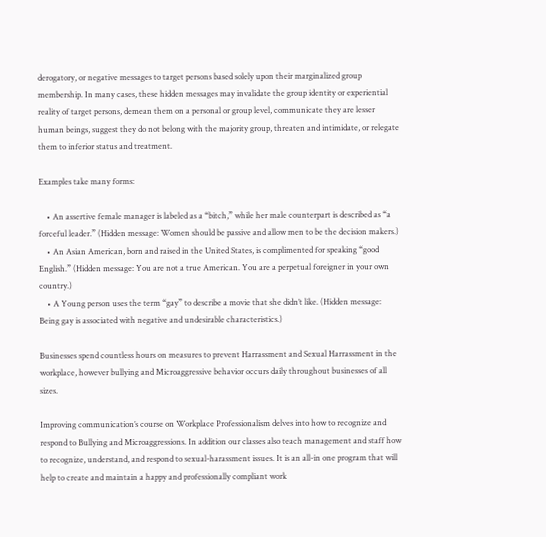derogatory, or negative messages to target persons based solely upon their marginalized group membership. In many cases, these hidden messages may invalidate the group identity or experiential reality of target persons, demean them on a personal or group level, communicate they are lesser human beings, suggest they do not belong with the majority group, threaten and intimidate, or relegate them to inferior status and treatment.

Examples take many forms:

    • An assertive female manager is labeled as a “bitch,” while her male counterpart is described as “a forceful leader.” (Hidden message: Women should be passive and allow men to be the decision makers.)
    • An Asian American, born and raised in the United States, is complimented for speaking “good English.” (Hidden message: You are not a true American. You are a perpetual foreigner in your own country.)
    • A Young person uses the term “gay” to describe a movie that she didn’t like. (Hidden message: Being gay is associated with negative and undesirable characteristics.)

Businesses spend countless hours on measures to prevent Harrassment and Sexual Harrassment in the workplace, however bullying and Microaggressive behavior occurs daily throughout businesses of all sizes.

Improving communication’s course on Workplace Professionalism delves into how to recognize and respond to Bullying and Microaggressions. In addition our classes also teach management and staff how to recognize, understand, and respond to sexual-harassment issues. It is an all-in one program that will help to create and maintain a happy and professionally compliant work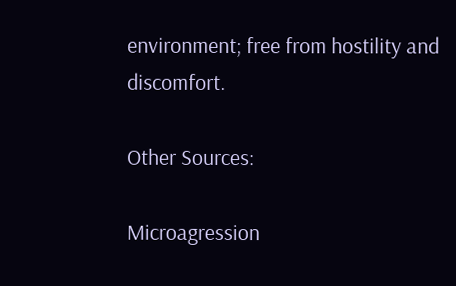environment; free from hostility and discomfort.

Other Sources:

Microagression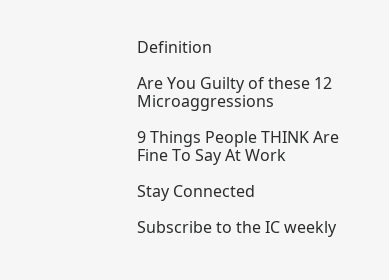Definition

Are You Guilty of these 12 Microaggressions

9 Things People THINK Are Fine To Say At Work

Stay Connected

Subscribe to the IC weekly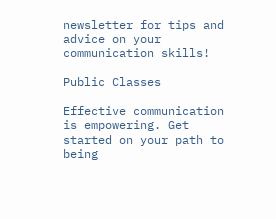newsletter for tips and advice on your communication skills!

Public Classes

Effective communication is empowering. Get started on your path to being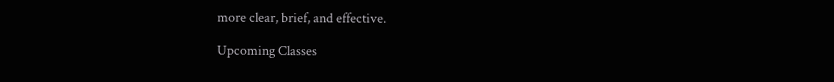more clear, brief, and effective.

Upcoming Classes